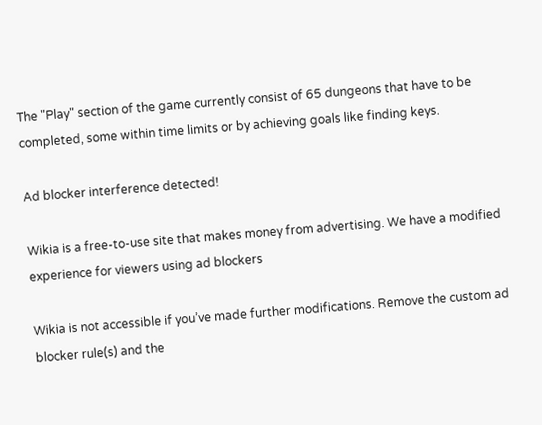The "Play" section of the game currently consist of 65 dungeons that have to be completed, some within time limits or by achieving goals like finding keys.

Ad blocker interference detected!

Wikia is a free-to-use site that makes money from advertising. We have a modified experience for viewers using ad blockers

Wikia is not accessible if you’ve made further modifications. Remove the custom ad blocker rule(s) and the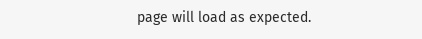page will load as expected.